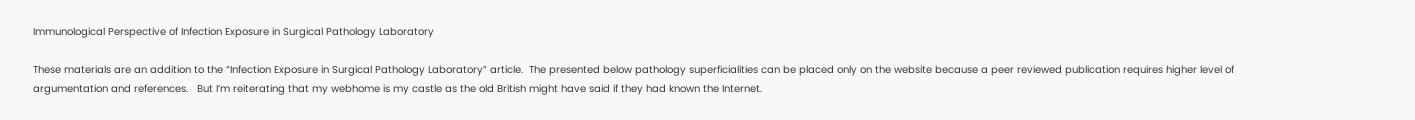Immunological Perspective of Infection Exposure in Surgical Pathology Laboratory

These materials are an addition to the “Infection Exposure in Surgical Pathology Laboratory” article.  The presented below pathology superficialities can be placed only on the website because a peer reviewed publication requires higher level of argumentation and references.   But I’m reiterating that my webhome is my castle as the old British might have said if they had known the Internet.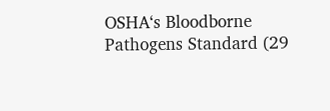OSHA‘s Bloodborne Pathogens Standard (29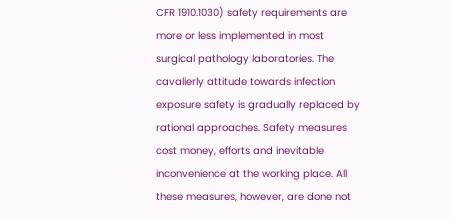CFR 1910.1030) safety requirements are more or less implemented in most surgical pathology laboratories. The cavalierly attitude towards infection exposure safety is gradually replaced by rational approaches. Safety measures cost money, efforts and inevitable inconvenience at the working place. All these measures, however, are done not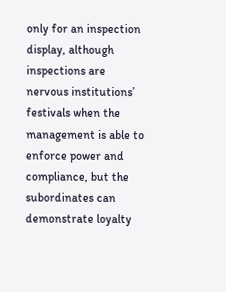only for an inspection display, although inspections are nervous institutions’ festivals when the management is able to enforce power and compliance, but the subordinates can demonstrate loyalty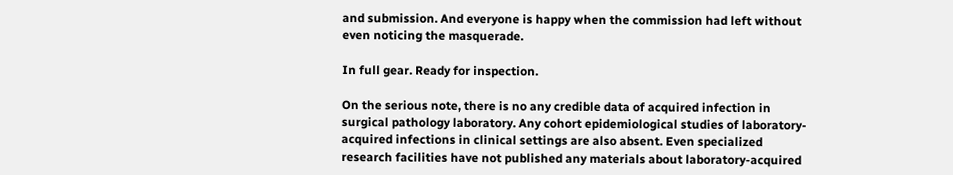and submission. And everyone is happy when the commission had left without even noticing the masquerade.

In full gear. Ready for inspection.

On the serious note, there is no any credible data of acquired infection in surgical pathology laboratory. Any cohort epidemiological studies of laboratory-acquired infections in clinical settings are also absent. Even specialized research facilities have not published any materials about laboratory-acquired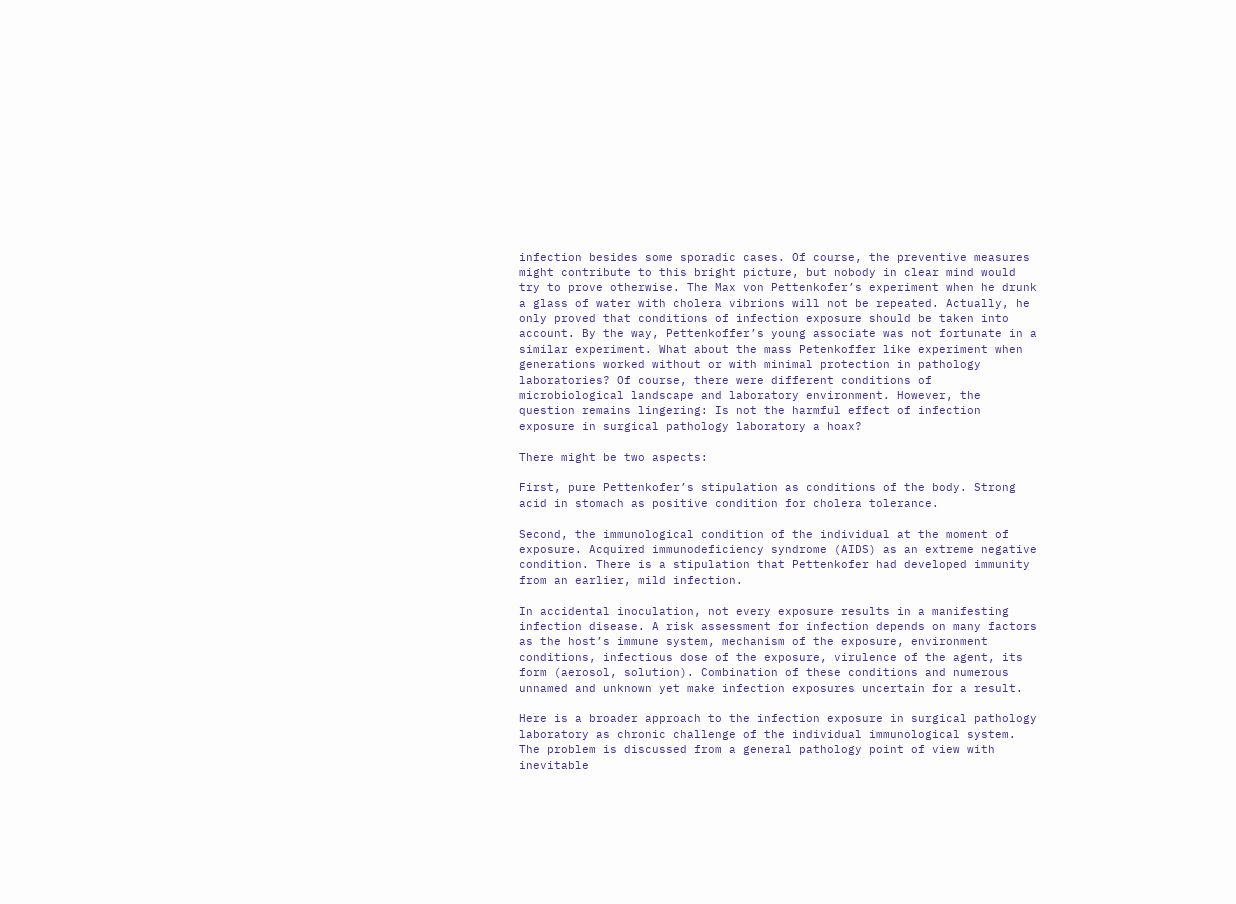infection besides some sporadic cases. Of course, the preventive measures might contribute to this bright picture, but nobody in clear mind would try to prove otherwise. The Max von Pettenkofer’s experiment when he drunk a glass of water with cholera vibrions will not be repeated. Actually, he only proved that conditions of infection exposure should be taken into account. By the way, Pettenkoffer’s young associate was not fortunate in a similar experiment. What about the mass Petenkoffer like experiment when generations worked without or with minimal protection in pathology laboratories? Of course, there were different conditions of microbiological landscape and laboratory environment. However, the question remains lingering: Is not the harmful effect of infection exposure in surgical pathology laboratory a hoax?

There might be two aspects:

First, pure Pettenkofer’s stipulation as conditions of the body. Strong acid in stomach as positive condition for cholera tolerance.

Second, the immunological condition of the individual at the moment of exposure. Acquired immunodeficiency syndrome (AIDS) as an extreme negative condition. There is a stipulation that Pettenkofer had developed immunity from an earlier, mild infection.

In accidental inoculation, not every exposure results in a manifesting infection disease. A risk assessment for infection depends on many factors as the host’s immune system, mechanism of the exposure, environment conditions, infectious dose of the exposure, virulence of the agent, its form (aerosol, solution). Combination of these conditions and numerous unnamed and unknown yet make infection exposures uncertain for a result.

Here is a broader approach to the infection exposure in surgical pathology laboratory as chronic challenge of the individual immunological system. The problem is discussed from a general pathology point of view with inevitable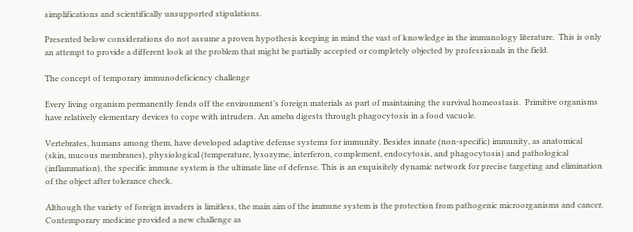simplifications and scientifically unsupported stipulations.

Presented below considerations do not assume a proven hypothesis keeping in mind the vast of knowledge in the immunology literature.  This is only an attempt to provide a different look at the problem that might be partially accepted or completely objected by professionals in the field.

The concept of temporary immunodeficiency challenge

Every living organism permanently fends off the environment’s foreign materials as part of maintaining the survival homeostasis.  Primitive organisms have relatively elementary devices to cope with intruders. An ameba digests through phagocytosis in a food vacuole.

Vertebrates, humans among them, have developed adaptive defense systems for immunity. Besides innate (non-specific) immunity, as anatomical (skin, mucous membranes), physiological (temperature, lysozyme, interferon, complement, endocytosis, and phagocytosis) and pathological (inflammation), the specific immune system is the ultimate line of defense. This is an exquisitely dynamic network for precise targeting and elimination of the object after tolerance check.

Although the variety of foreign invaders is limitless, the main aim of the immune system is the protection from pathogenic microorganisms and cancer. Contemporary medicine provided a new challenge as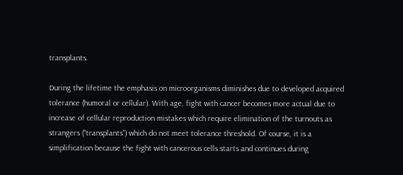transplants.

During the lifetime the emphasis on microorganisms diminishes due to developed acquired tolerance (humoral or cellular). With age, fight with cancer becomes more actual due to increase of cellular reproduction mistakes which require elimination of the turnouts as strangers (“transplants”) which do not meet tolerance threshold. Of course, it is a simplification because the fight with cancerous cells starts and continues during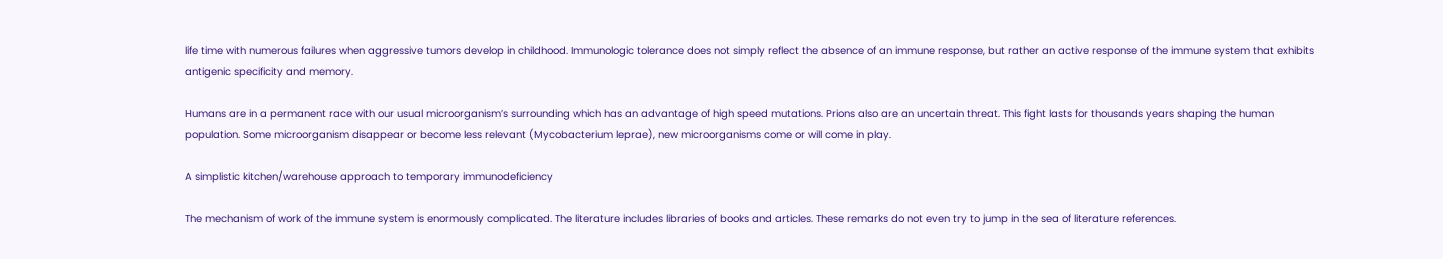life time with numerous failures when aggressive tumors develop in childhood. Immunologic tolerance does not simply reflect the absence of an immune response, but rather an active response of the immune system that exhibits antigenic specificity and memory.

Humans are in a permanent race with our usual microorganism’s surrounding which has an advantage of high speed mutations. Prions also are an uncertain threat. This fight lasts for thousands years shaping the human population. Some microorganism disappear or become less relevant (Mycobacterium leprae), new microorganisms come or will come in play.

A simplistic kitchen/warehouse approach to temporary immunodeficiency

The mechanism of work of the immune system is enormously complicated. The literature includes libraries of books and articles. These remarks do not even try to jump in the sea of literature references.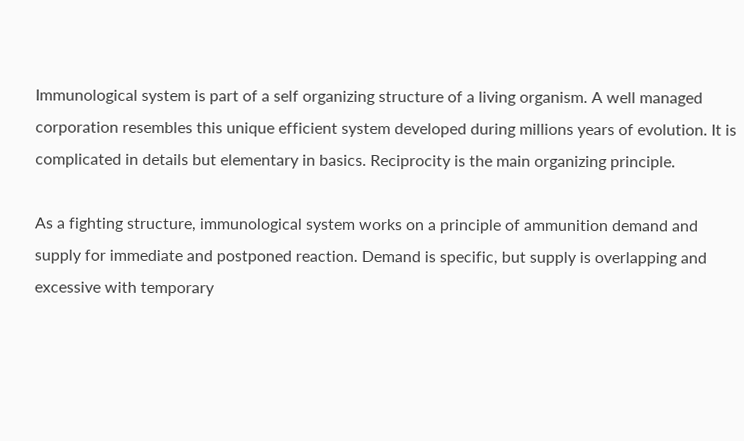Immunological system is part of a self organizing structure of a living organism. A well managed corporation resembles this unique efficient system developed during millions years of evolution. It is complicated in details but elementary in basics. Reciprocity is the main organizing principle.

As a fighting structure, immunological system works on a principle of ammunition demand and supply for immediate and postponed reaction. Demand is specific, but supply is overlapping and excessive with temporary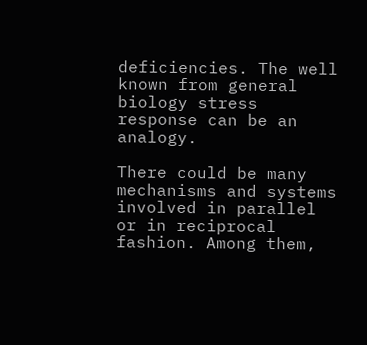deficiencies. The well known from general biology stress response can be an analogy.

There could be many mechanisms and systems involved in parallel or in reciprocal fashion. Among them,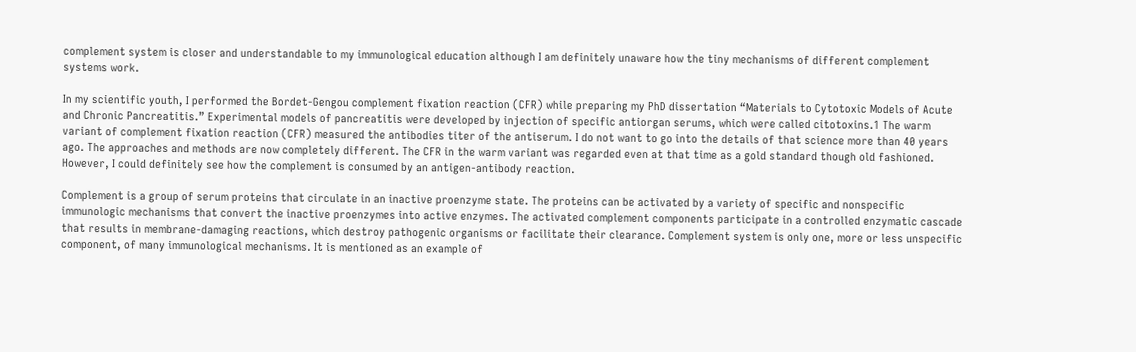complement system is closer and understandable to my immunological education although I am definitely unaware how the tiny mechanisms of different complement systems work.

In my scientific youth, I performed the Bordet-Gengou complement fixation reaction (CFR) while preparing my PhD dissertation “Materials to Cytotoxic Models of Acute and Chronic Pancreatitis.” Experimental models of pancreatitis were developed by injection of specific antiorgan serums, which were called citotoxins.1 The warm variant of complement fixation reaction (CFR) measured the antibodies titer of the antiserum. I do not want to go into the details of that science more than 40 years ago. The approaches and methods are now completely different. The CFR in the warm variant was regarded even at that time as a gold standard though old fashioned. However, I could definitely see how the complement is consumed by an antigen-antibody reaction.

Complement is a group of serum proteins that circulate in an inactive proenzyme state. The proteins can be activated by a variety of specific and nonspecific immunologic mechanisms that convert the inactive proenzymes into active enzymes. The activated complement components participate in a controlled enzymatic cascade that results in membrane-damaging reactions, which destroy pathogenic organisms or facilitate their clearance. Complement system is only one, more or less unspecific component, of many immunological mechanisms. It is mentioned as an example of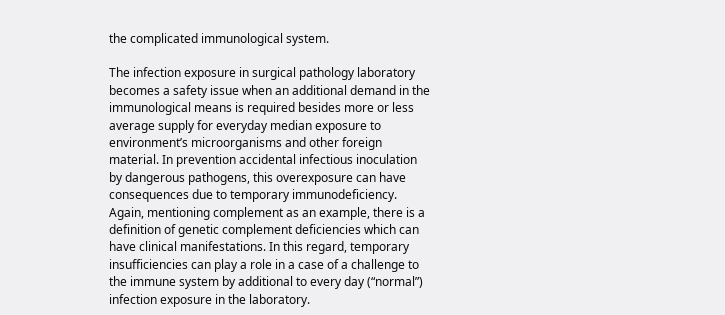the complicated immunological system.

The infection exposure in surgical pathology laboratory becomes a safety issue when an additional demand in the immunological means is required besides more or less average supply for everyday median exposure to environment’s microorganisms and other foreign material. In prevention accidental infectious inoculation by dangerous pathogens, this overexposure can have consequences due to temporary immunodeficiency. Again, mentioning complement as an example, there is a definition of genetic complement deficiencies which can have clinical manifestations. In this regard, temporary insufficiencies can play a role in a case of a challenge to the immune system by additional to every day (“normal”) infection exposure in the laboratory.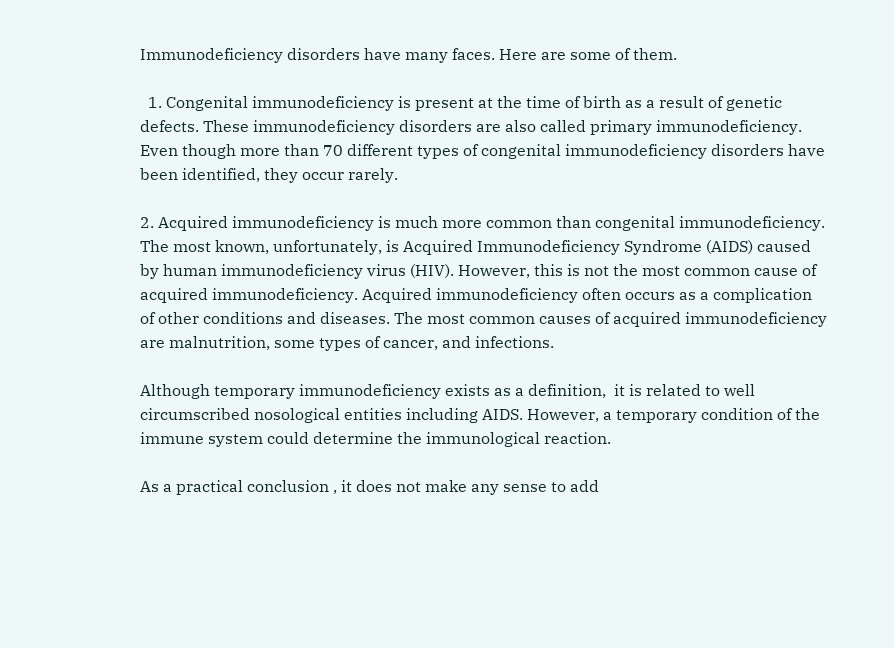Immunodeficiency disorders have many faces. Here are some of them.

  1. Congenital immunodeficiency is present at the time of birth as a result of genetic defects. These immunodeficiency disorders are also called primary immunodeficiency. Even though more than 70 different types of congenital immunodeficiency disorders have been identified, they occur rarely.

2. Acquired immunodeficiency is much more common than congenital immunodeficiency. The most known, unfortunately, is Acquired Immunodeficiency Syndrome (AIDS) caused by human immunodeficiency virus (HIV). However, this is not the most common cause of acquired immunodeficiency. Acquired immunodeficiency often occurs as a complication of other conditions and diseases. The most common causes of acquired immunodeficiency are malnutrition, some types of cancer, and infections.

Although temporary immunodeficiency exists as a definition,  it is related to well circumscribed nosological entities including AIDS. However, a temporary condition of the immune system could determine the immunological reaction.

As a practical conclusion , it does not make any sense to add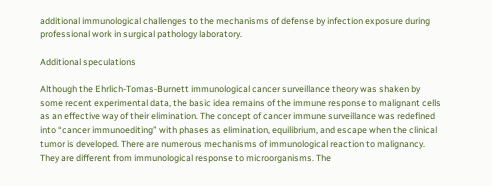additional immunological challenges to the mechanisms of defense by infection exposure during professional work in surgical pathology laboratory.

Additional speculations

Although the Ehrlich-Tomas-Burnett immunological cancer surveillance theory was shaken by some recent experimental data, the basic idea remains of the immune response to malignant cells as an effective way of their elimination. The concept of cancer immune surveillance was redefined into “cancer immunoediting” with phases as elimination, equilibrium, and escape when the clinical tumor is developed. There are numerous mechanisms of immunological reaction to malignancy. They are different from immunological response to microorganisms. The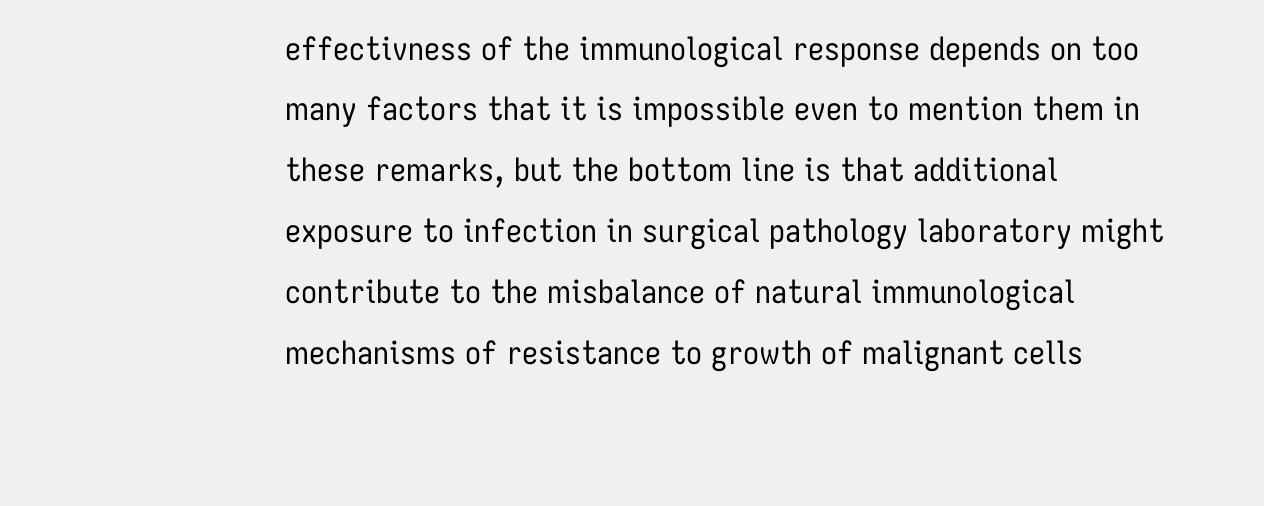effectivness of the immunological response depends on too many factors that it is impossible even to mention them in these remarks, but the bottom line is that additional exposure to infection in surgical pathology laboratory might contribute to the misbalance of natural immunological mechanisms of resistance to growth of malignant cells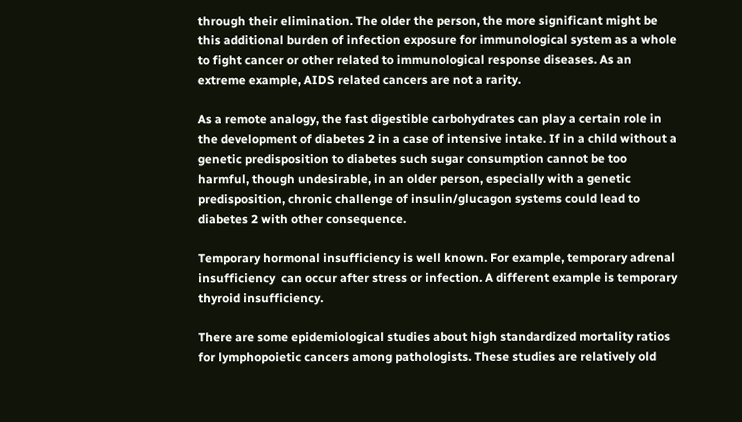through their elimination. The older the person, the more significant might be this additional burden of infection exposure for immunological system as a whole to fight cancer or other related to immunological response diseases. As an extreme example, AIDS related cancers are not a rarity.

As a remote analogy, the fast digestible carbohydrates can play a certain role in the development of diabetes 2 in a case of intensive intake. If in a child without a genetic predisposition to diabetes such sugar consumption cannot be too harmful, though undesirable, in an older person, especially with a genetic predisposition, chronic challenge of insulin/glucagon systems could lead to diabetes 2 with other consequence.

Temporary hormonal insufficiency is well known. For example, temporary adrenal insufficiency  can occur after stress or infection. A different example is temporary thyroid insufficiency.

There are some epidemiological studies about high standardized mortality ratios for lymphopoietic cancers among pathologists. These studies are relatively old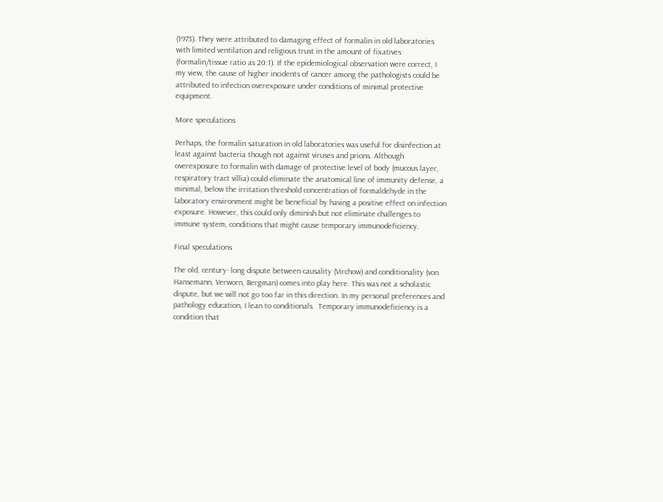(1973). They were attributed to damaging effect of formalin in old laboratories with limited ventilation and religious trust in the amount of fixatives (formalin/tissue ratio as 20:1). If the epidemiological observation were correct, I my view, the cause of higher incidents of cancer among the pathologists could be attributed to infection overexposure under conditions of minimal protective equipment.

More speculations

Perhaps, the formalin saturation in old laboratories was useful for disinfection at least against bacteria though not against viruses and prions. Although overexposure to formalin with damage of protective level of body (mucous layer, respiratory tract villia) could eliminate the anatomical line of immunity defense, a minimal, below the irritation threshold concentration of formaldehyde in the laboratory environment might be beneficial by having a positive effect on infection exposure. However, this could only diminish but not eliminate challenges to immune system, conditions that might cause temporary immunodeficiency.

Final speculations

The old, century- long dispute between causality (Virchow) and conditionality (von Hansemann, Verworn, Bergman) comes into play here. This was not a scholastic dispute, but we will not go too far in this direction. In my personal preferences and pathology education, I lean to conditionals.  Temporary immunodeficiency is a condition that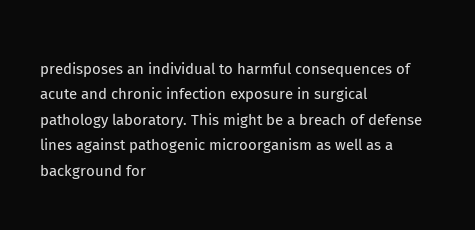predisposes an individual to harmful consequences of acute and chronic infection exposure in surgical pathology laboratory. This might be a breach of defense lines against pathogenic microorganism as well as a background for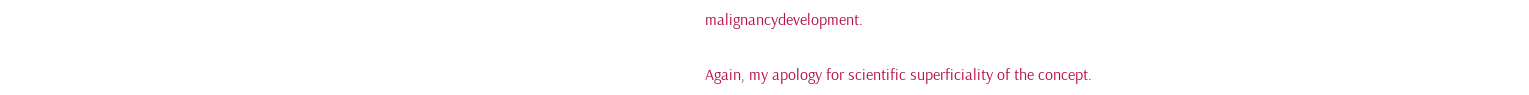malignancydevelopment.

Again, my apology for scientific superficiality of the concept.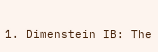1. Dimenstein IB: The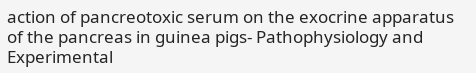action of pancreotoxic serum on the exocrine apparatus of the pancreas in guinea pigs- Pathophysiology and Experimental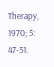Therapy, 1970; 5: 47-51.